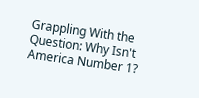Grappling With the Question: Why Isn't America Number 1?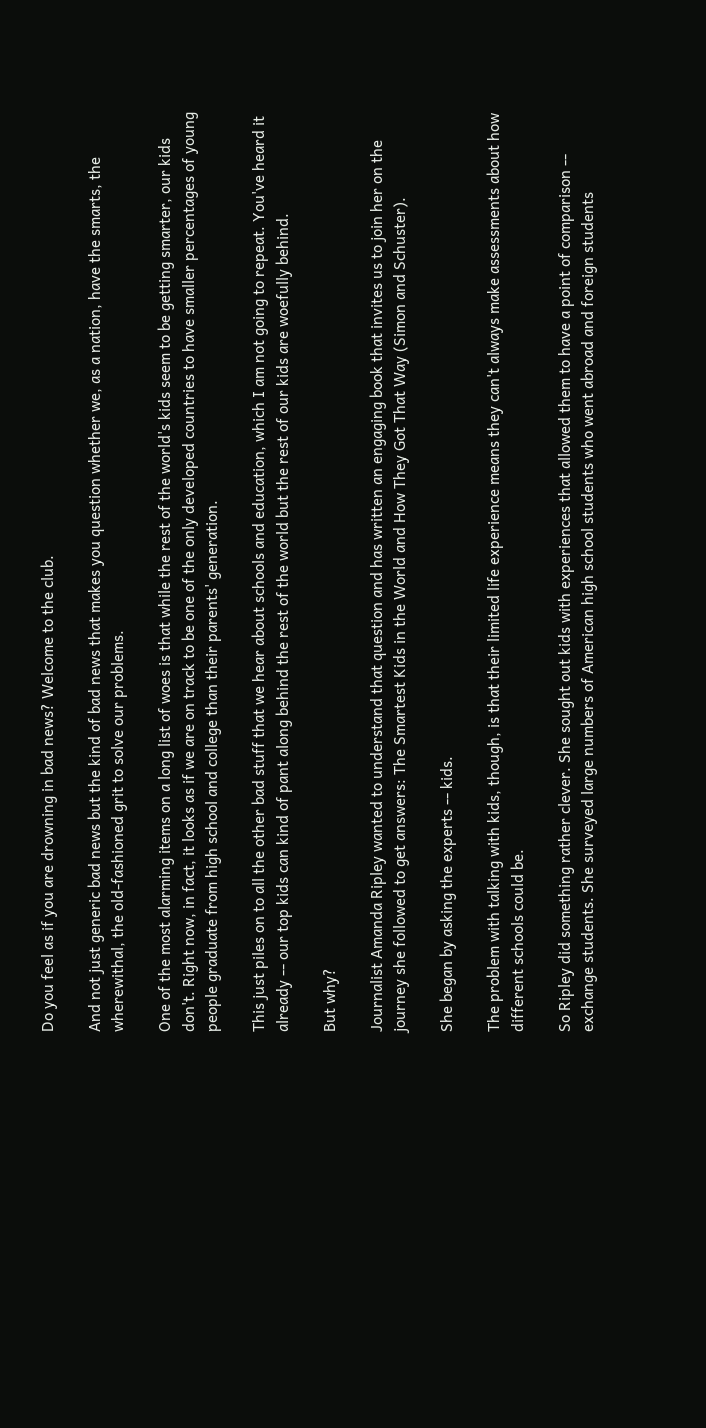Do you feel as if you are drowning in bad news? Welcome to the club.

And not just generic bad news but the kind of bad news that makes you question whether we, as a nation, have the smarts, the wherewithal, the old-fashioned grit to solve our problems.

One of the most alarming items on a long list of woes is that while the rest of the world's kids seem to be getting smarter, our kids don't. Right now, in fact, it looks as if we are on track to be one of the only developed countries to have smaller percentages of young people graduate from high school and college than their parents' generation.

This just piles on to all the other bad stuff that we hear about schools and education, which I am not going to repeat. You've heard it already -- our top kids can kind of pant along behind the rest of the world but the rest of our kids are woefully behind.

But why?

Journalist Amanda Ripley wanted to understand that question and has written an engaging book that invites us to join her on the journey she followed to get answers: The Smartest Kids in the World and How They Got That Way (Simon and Schuster).

She began by asking the experts -- kids.

The problem with talking with kids, though, is that their limited life experience means they can't always make assessments about how different schools could be.

So Ripley did something rather clever. She sought out kids with experiences that allowed them to have a point of comparison -- exchange students. She surveyed large numbers of American high school students who went abroad and foreign students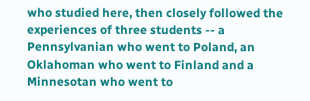who studied here, then closely followed the experiences of three students -- a Pennsylvanian who went to Poland, an Oklahoman who went to Finland and a Minnesotan who went to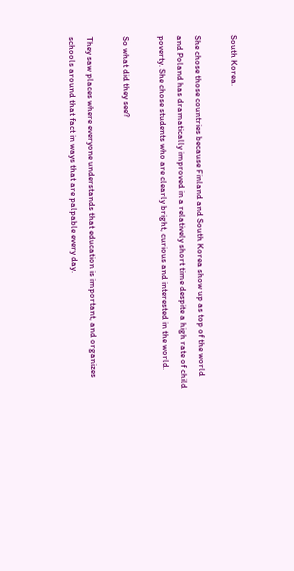South Korea.

She chose those countries because Finland and South Korea show up as top of the world and Poland has dramatically improved in a relatively short time despite a high rate of child poverty. She chose students who are clearly bright, curious and interested in the world.

So what did they see?

They saw places where everyone understands that education is important, and organizes schools around that fact in ways that are palpable every day.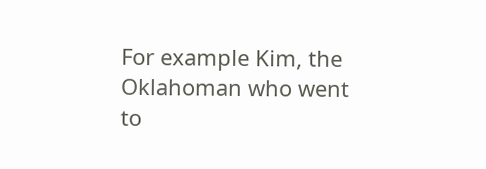For example Kim, the Oklahoman who went to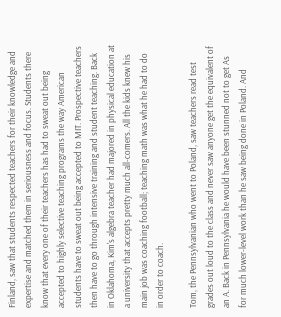Finland, saw that students respected teachers for their knowledge and expertise and matched them in seriousness and focus. Students there know that every one of their teachers has had to sweat out being accepted to highly selective teaching programs the way American students have to sweat out being accepted to MIT. Prospective teachers then have to go through intensive training and student teaching. Back in Oklahoma, Kim's algebra teacher had majored in physical education at a university that accepts pretty much all-comers. All the kids knew his main job was coaching football; teaching math was what he had to do in order to coach.

Tom, the Pennsylvanian who went to Poland, saw teachers read test grades out loud to the class and never saw anyone get the equivalent of an A. Back in Pennsylvania he would have been stunned not to get As for much lower-level work than he saw being done in Poland. And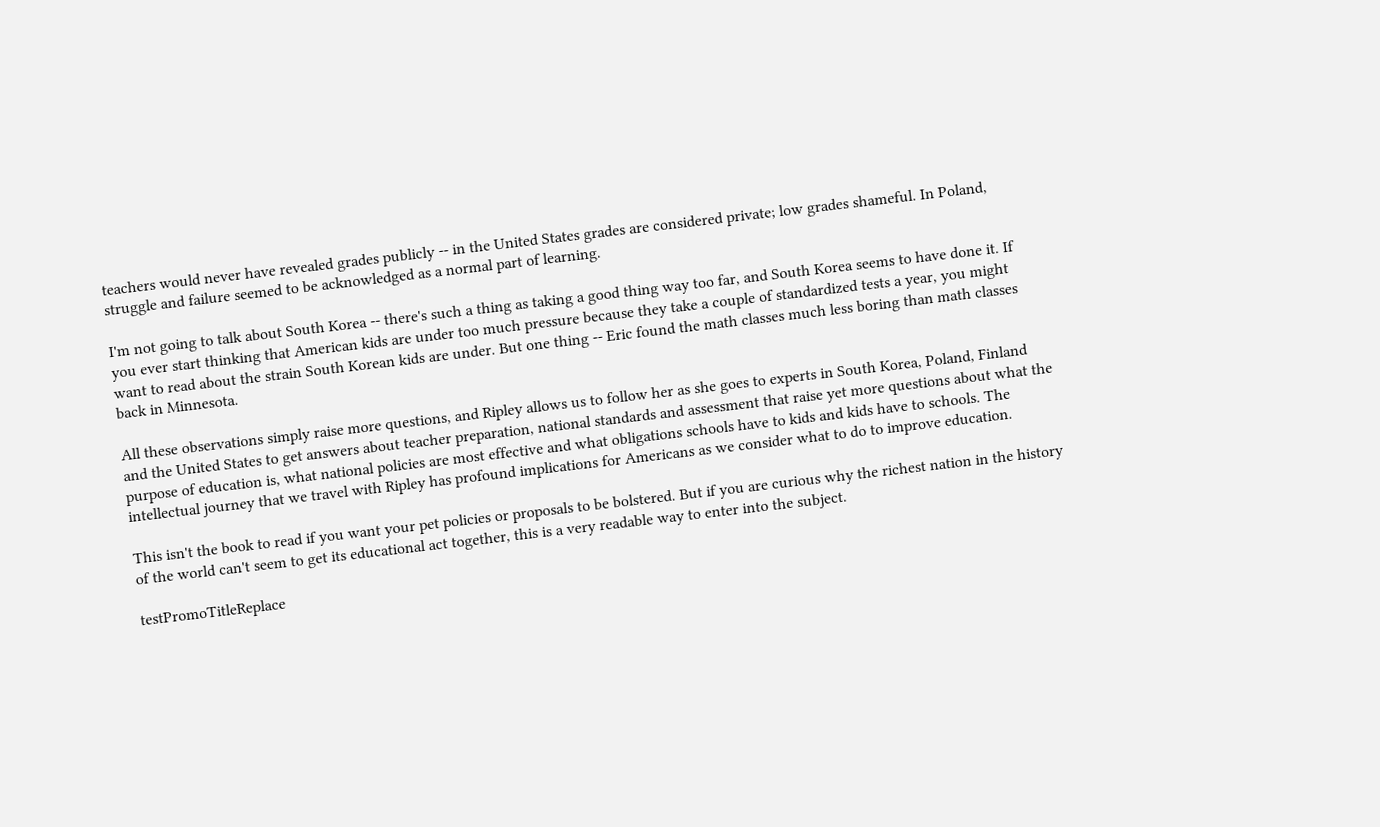teachers would never have revealed grades publicly -- in the United States grades are considered private; low grades shameful. In Poland, struggle and failure seemed to be acknowledged as a normal part of learning.

I'm not going to talk about South Korea -- there's such a thing as taking a good thing way too far, and South Korea seems to have done it. If you ever start thinking that American kids are under too much pressure because they take a couple of standardized tests a year, you might want to read about the strain South Korean kids are under. But one thing -- Eric found the math classes much less boring than math classes back in Minnesota.

All these observations simply raise more questions, and Ripley allows us to follow her as she goes to experts in South Korea, Poland, Finland and the United States to get answers about teacher preparation, national standards and assessment that raise yet more questions about what the purpose of education is, what national policies are most effective and what obligations schools have to kids and kids have to schools. The intellectual journey that we travel with Ripley has profound implications for Americans as we consider what to do to improve education.

This isn't the book to read if you want your pet policies or proposals to be bolstered. But if you are curious why the richest nation in the history of the world can't seem to get its educational act together, this is a very readable way to enter into the subject.

testPromoTitleReplace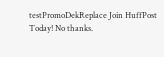testPromoDekReplace Join HuffPost Today! No thanks.